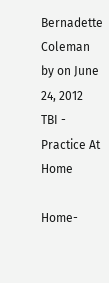Bernadette Coleman
by on June 24, 2012
TBI - Practice At Home

Home-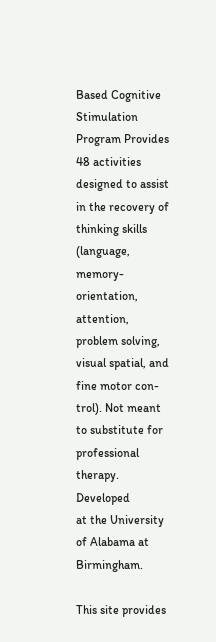Based Cognitive Stimulation Program Provides 48 activities designed to assist in the recovery of thinking skills (language, memory-orientation, attention, problem solving, visual spatial, and fine motor con- trol). Not meant to substitute for professional therapy. Developed
at the University of Alabama at Birmingham.

This site provides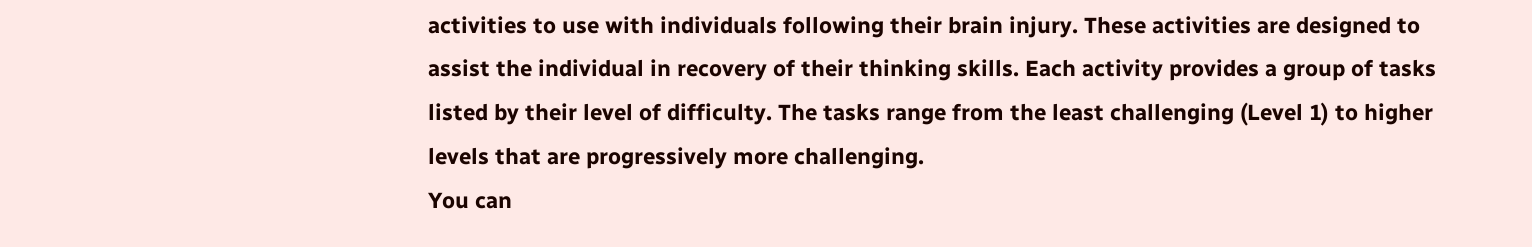activities to use with individuals following their brain injury. These activities are designed to assist the individual in recovery of their thinking skills. Each activity provides a group of tasks listed by their level of difficulty. The tasks range from the least challenging (Level 1) to higher levels that are progressively more challenging.
You can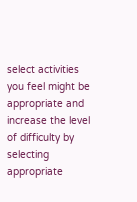select activities you feel might be appropriate and increase the level of difficulty by selecting appropriate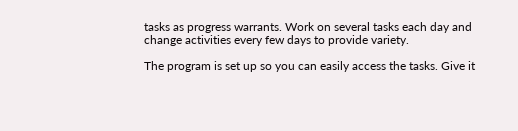tasks as progress warrants. Work on several tasks each day and change activities every few days to provide variety.

The program is set up so you can easily access the tasks. Give it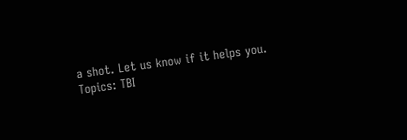a shot. Let us know if it helps you.
Topics: TBI